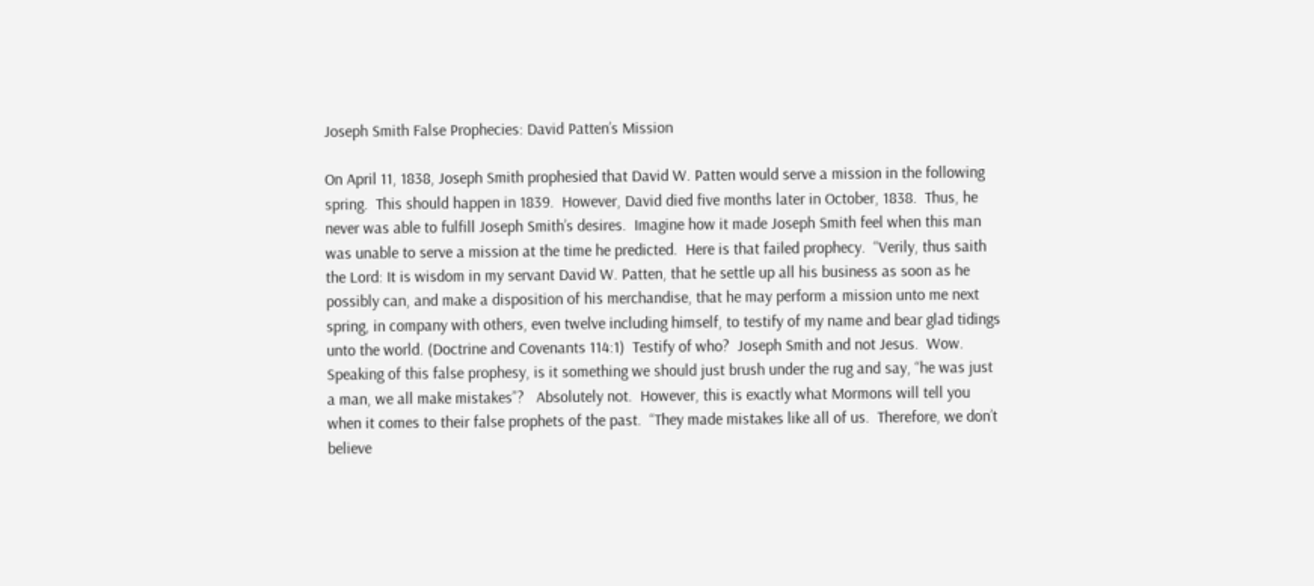Joseph Smith False Prophecies: David Patten’s Mission

On April 11, 1838, Joseph Smith prophesied that David W. Patten would serve a mission in the following spring.  This should happen in 1839.  However, David died five months later in October, 1838.  Thus, he never was able to fulfill Joseph Smith’s desires.  Imagine how it made Joseph Smith feel when this man was unable to serve a mission at the time he predicted.  Here is that failed prophecy.  “Verily, thus saith the Lord: It is wisdom in my servant David W. Patten, that he settle up all his business as soon as he possibly can, and make a disposition of his merchandise, that he may perform a mission unto me next spring, in company with others, even twelve including himself, to testify of my name and bear glad tidings unto the world. (Doctrine and Covenants 114:1)  Testify of who?  Joseph Smith and not Jesus.  Wow.  Speaking of this false prophesy, is it something we should just brush under the rug and say, “he was just a man, we all make mistakes”?   Absolutely not.  However, this is exactly what Mormons will tell you when it comes to their false prophets of the past.  “They made mistakes like all of us.  Therefore, we don’t believe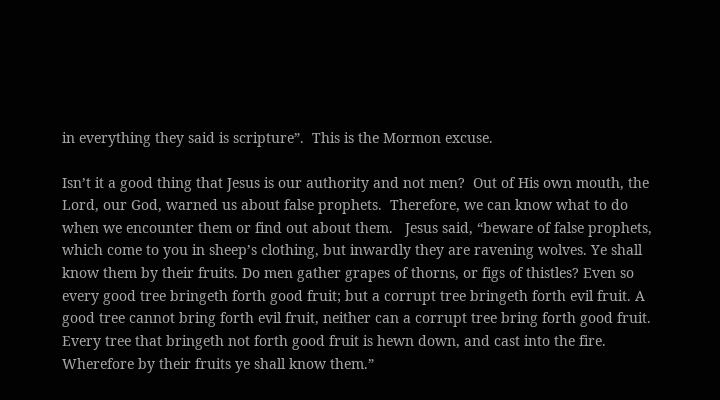in everything they said is scripture”.  This is the Mormon excuse.

Isn’t it a good thing that Jesus is our authority and not men?  Out of His own mouth, the Lord, our God, warned us about false prophets.  Therefore, we can know what to do when we encounter them or find out about them.   Jesus said, “beware of false prophets, which come to you in sheep’s clothing, but inwardly they are ravening wolves. Ye shall know them by their fruits. Do men gather grapes of thorns, or figs of thistles? Even so every good tree bringeth forth good fruit; but a corrupt tree bringeth forth evil fruit. A good tree cannot bring forth evil fruit, neither can a corrupt tree bring forth good fruit. Every tree that bringeth not forth good fruit is hewn down, and cast into the fire. Wherefore by their fruits ye shall know them.”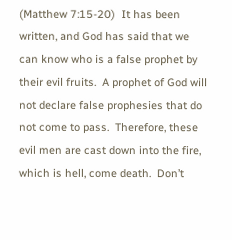(Matthew 7:15-20)  It has been written, and God has said that we can know who is a false prophet by their evil fruits.  A prophet of God will not declare false prophesies that do not come to pass.  Therefore, these evil men are cast down into the fire, which is hell, come death.  Don’t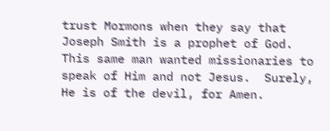trust Mormons when they say that Joseph Smith is a prophet of God.   This same man wanted missionaries to speak of Him and not Jesus.  Surely, He is of the devil, for Amen.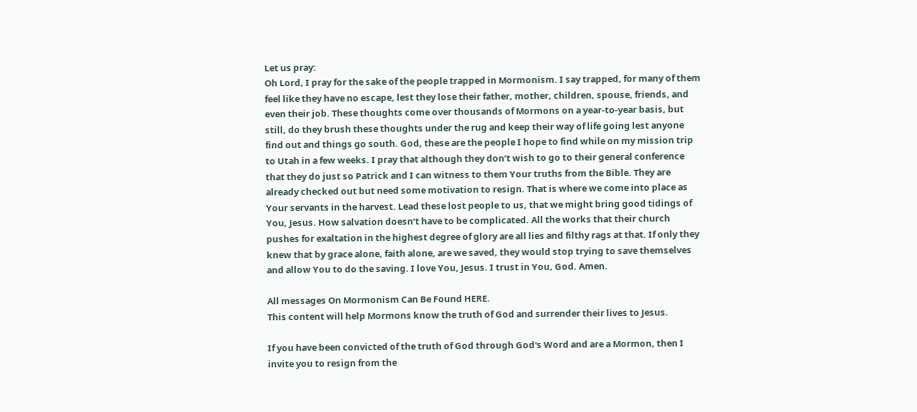Let us pray:
Oh Lord, I pray for the sake of the people trapped in Mormonism. I say trapped, for many of them feel like they have no escape, lest they lose their father, mother, children, spouse, friends, and even their job. These thoughts come over thousands of Mormons on a year-to-year basis, but still, do they brush these thoughts under the rug and keep their way of life going lest anyone find out and things go south. God, these are the people I hope to find while on my mission trip to Utah in a few weeks. I pray that although they don’t wish to go to their general conference that they do just so Patrick and I can witness to them Your truths from the Bible. They are already checked out but need some motivation to resign. That is where we come into place as Your servants in the harvest. Lead these lost people to us, that we might bring good tidings of You, Jesus. How salvation doesn’t have to be complicated. All the works that their church pushes for exaltation in the highest degree of glory are all lies and filthy rags at that. If only they knew that by grace alone, faith alone, are we saved, they would stop trying to save themselves and allow You to do the saving. I love You, Jesus. I trust in You, God. Amen.

All messages On Mormonism Can Be Found HERE.
This content will help Mormons know the truth of God and surrender their lives to Jesus.

If you have been convicted of the truth of God through God's Word and are a Mormon, then I invite you to resign from the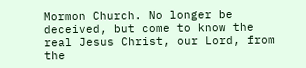Mormon Church. No longer be deceived, but come to know the real Jesus Christ, our Lord, from the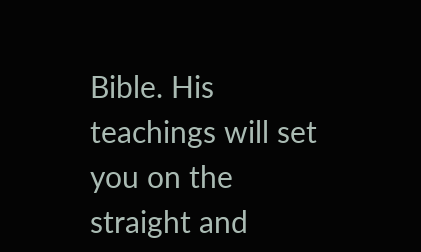Bible. His teachings will set you on the straight and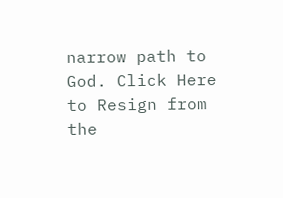narrow path to God. Click Here to Resign from the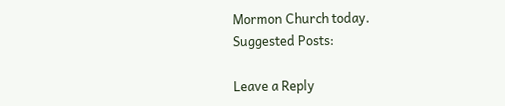Mormon Church today.
Suggested Posts:

Leave a Reply